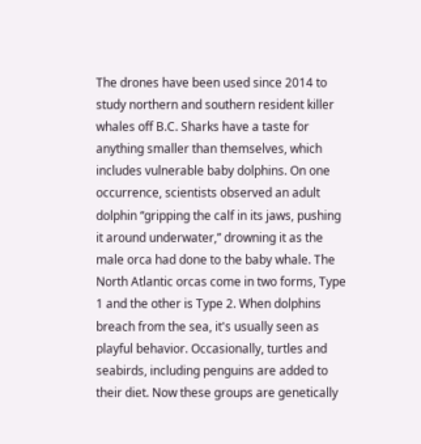The drones have been used since 2014 to study northern and southern resident killer whales off B.C. Sharks have a taste for anything smaller than themselves, which includes vulnerable baby dolphins. On one occurrence, scientists observed an adult dolphin “gripping the calf in its jaws, pushing it around underwater,” drowning it as the male orca had done to the baby whale. The North Atlantic orcas come in two forms, Type 1 and the other is Type 2. When dolphins breach from the sea, it's usually seen as playful behavior. Occasionally, turtles and seabirds, including penguins are added to their diet. Now these groups are genetically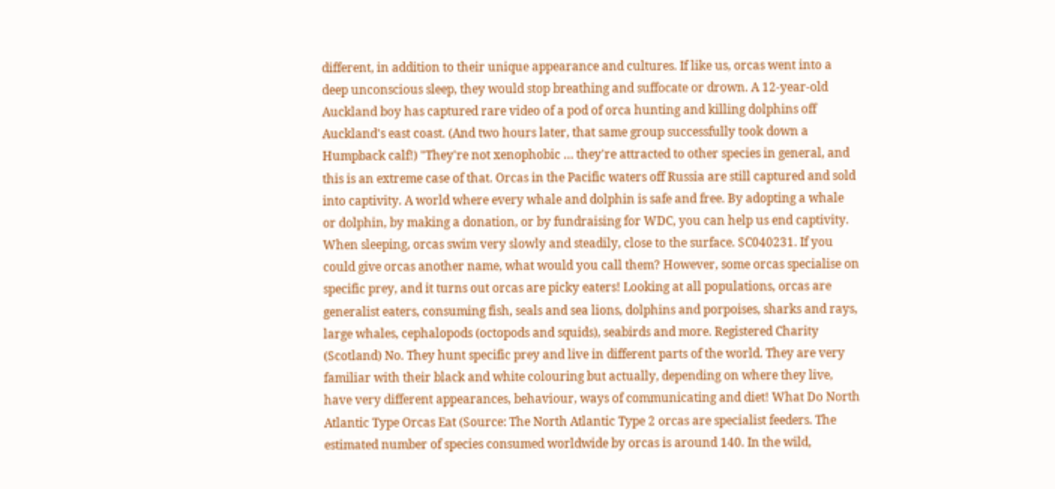different, in addition to their unique appearance and cultures. If like us, orcas went into a deep unconscious sleep, they would stop breathing and suffocate or drown. A 12-year-old Auckland boy has captured rare video of a pod of orca hunting and killing dolphins off Auckland's east coast. (And two hours later, that same group successfully took down a Humpback calf!) "They're not xenophobic … they're attracted to other species in general, and this is an extreme case of that. Orcas in the Pacific waters off Russia are still captured and sold into captivity. A world where every whale and dolphin is safe and free. By adopting a whale or dolphin, by making a donation, or by fundraising for WDC, you can help us end captivity. When sleeping, orcas swim very slowly and steadily, close to the surface. SC040231. If you could give orcas another name, what would you call them? However, some orcas specialise on specific prey, and it turns out orcas are picky eaters! Looking at all populations, orcas are generalist eaters, consuming fish, seals and sea lions, dolphins and porpoises, sharks and rays, large whales, cephalopods (octopods and squids), seabirds and more. Registered Charity (Scotland) No. They hunt specific prey and live in different parts of the world. They are very familiar with their black and white colouring but actually, depending on where they live, have very different appearances, behaviour, ways of communicating and diet! What Do North Atlantic Type Orcas Eat (Source: The North Atlantic Type 2 orcas are specialist feeders. The estimated number of species consumed worldwide by orcas is around 140. In the wild,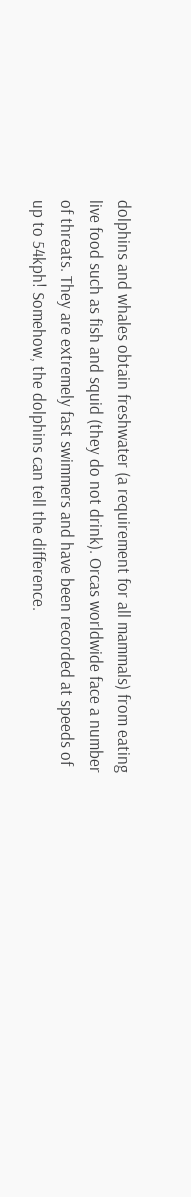dolphins and whales obtain freshwater (a requirement for all mammals) from eating live food such as fish and squid (they do not drink). Orcas worldwide face a number of threats. They are extremely fast swimmers and have been recorded at speeds of up to 54kph! Somehow, the dolphins can tell the difference.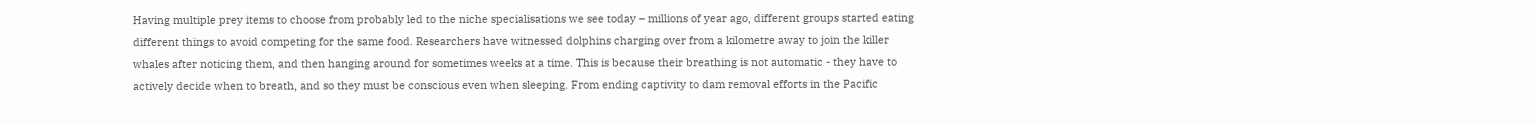Having multiple prey items to choose from probably led to the niche specialisations we see today – millions of year ago, different groups started eating different things to avoid competing for the same food. Researchers have witnessed dolphins charging over from a kilometre away to join the killer whales after noticing them, and then hanging around for sometimes weeks at a time. This is because their breathing is not automatic - they have to actively decide when to breath, and so they must be conscious even when sleeping. From ending captivity to dam removal efforts in the Pacific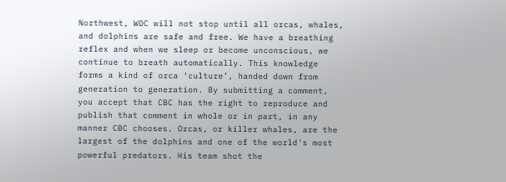Northwest, WDC will not stop until all orcas, whales, and dolphins are safe and free. We have a breathing reflex and when we sleep or become unconscious, we continue to breath automatically. This knowledge forms a kind of orca ‘culture’, handed down from generation to generation. By submitting a comment, you accept that CBC has the right to reproduce and publish that comment in whole or in part, in any manner CBC chooses. Orcas, or killer whales, are the largest of the dolphins and one of the world's most powerful predators. His team shot the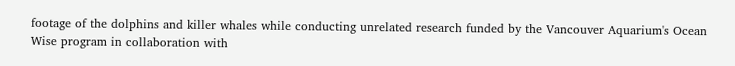footage of the dolphins and killer whales while conducting unrelated research funded by the Vancouver Aquarium's Ocean Wise program in collaboration with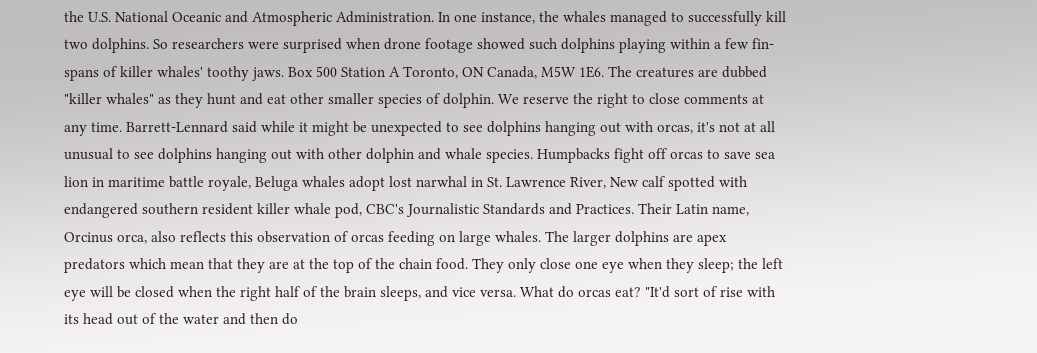the U.S. National Oceanic and Atmospheric Administration. In one instance, the whales managed to successfully kill two dolphins. So researchers were surprised when drone footage showed such dolphins playing within a few fin-spans of killer whales' toothy jaws. Box 500 Station A Toronto, ON Canada, M5W 1E6. The creatures are dubbed "killer whales" as they hunt and eat other smaller species of dolphin. We reserve the right to close comments at any time. Barrett-Lennard said while it might be unexpected to see dolphins hanging out with orcas, it's not at all unusual to see dolphins hanging out with other dolphin and whale species. Humpbacks fight off orcas to save sea lion in maritime battle royale, Beluga whales adopt lost narwhal in St. Lawrence River, New calf spotted with endangered southern resident killer whale pod, CBC's Journalistic Standards and Practices. Their Latin name, Orcinus orca, also reflects this observation of orcas feeding on large whales. The larger dolphins are apex predators which mean that they are at the top of the chain food. They only close one eye when they sleep; the left eye will be closed when the right half of the brain sleeps, and vice versa. What do orcas eat? "It'd sort of rise with its head out of the water and then do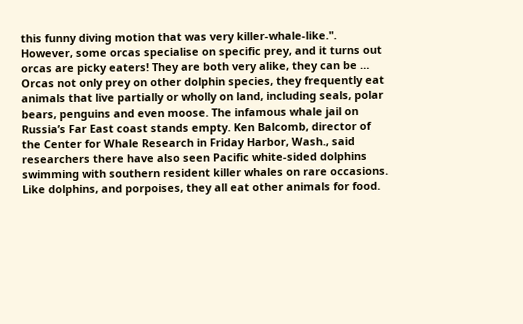this funny diving motion that was very killer-whale-like.". However, some orcas specialise on specific prey, and it turns out orcas are picky eaters! They are both very alike, they can be … Orcas not only prey on other dolphin species, they frequently eat animals that live partially or wholly on land, including seals, polar bears, penguins and even moose. The infamous whale jail on Russia’s Far East coast stands empty. Ken Balcomb, director of the Center for Whale Research in Friday Harbor, Wash., said researchers there have also seen Pacific white-sided dolphins swimming with southern resident killer whales on rare occasions. Like dolphins, and porpoises, they all eat other animals for food.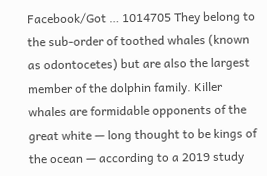Facebook/Got … 1014705 They belong to the sub-order of toothed whales (known as odontocetes) but are also the largest member of the dolphin family. Killer whales are formidable opponents of the great white — long thought to be kings of the ocean — according to a 2019 study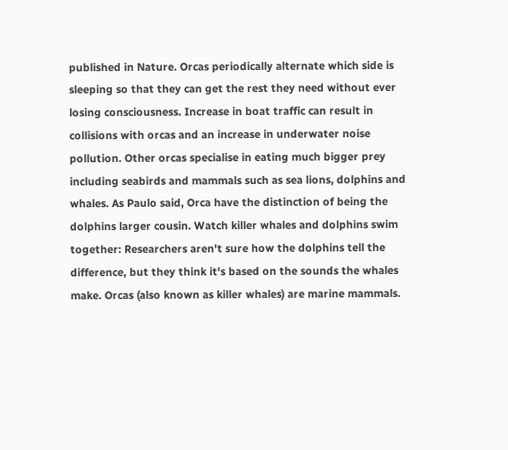published in Nature. Orcas periodically alternate which side is sleeping so that they can get the rest they need without ever losing consciousness. Increase in boat traffic can result in collisions with orcas and an increase in underwater noise pollution. Other orcas specialise in eating much bigger prey including seabirds and mammals such as sea lions, dolphins and whales. As Paulo said, Orca have the distinction of being the dolphins larger cousin. Watch killer whales and dolphins swim together: Researchers aren't sure how the dolphins tell the difference, but they think it's based on the sounds the whales make. Orcas (also known as killer whales) are marine mammals.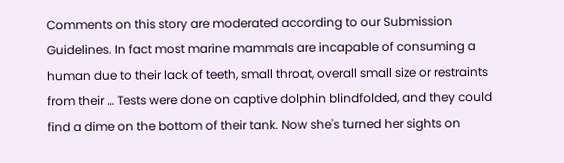Comments on this story are moderated according to our Submission Guidelines. In fact most marine mammals are incapable of consuming a human due to their lack of teeth, small throat, overall small size or restraints from their … Tests were done on captive dolphin blindfolded, and they could find a dime on the bottom of their tank. Now she's turned her sights on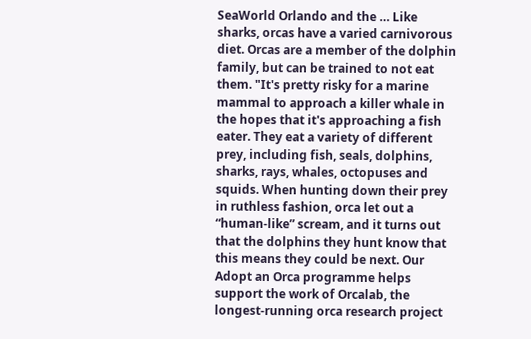SeaWorld Orlando and the … Like sharks, orcas have a varied carnivorous diet. Orcas are a member of the dolphin family, but can be trained to not eat them. "It's pretty risky for a marine mammal to approach a killer whale in the hopes that it's approaching a fish eater. They eat a variety of different prey, including fish, seals, dolphins, sharks, rays, whales, octopuses and squids. When hunting down their prey in ruthless fashion, orca let out a “human-like” scream, and it turns out that the dolphins they hunt know that this means they could be next. Our Adopt an Orca programme helps support the work of Orcalab, the longest-running orca research project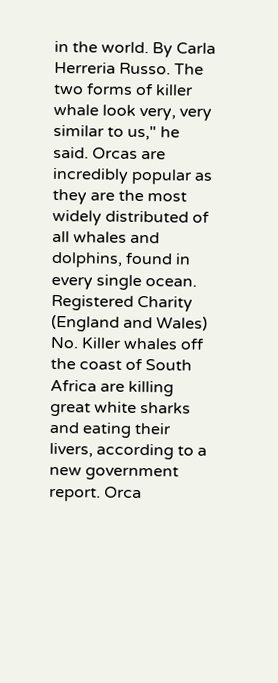in the world. By Carla Herreria Russo. The two forms of killer whale look very, very similar to us," he said. Orcas are incredibly popular as they are the most widely distributed of all whales and dolphins, found in every single ocean. Registered Charity (England and Wales) No. Killer whales off the coast of South Africa are killing great white sharks and eating their livers, according to a new government report. Orca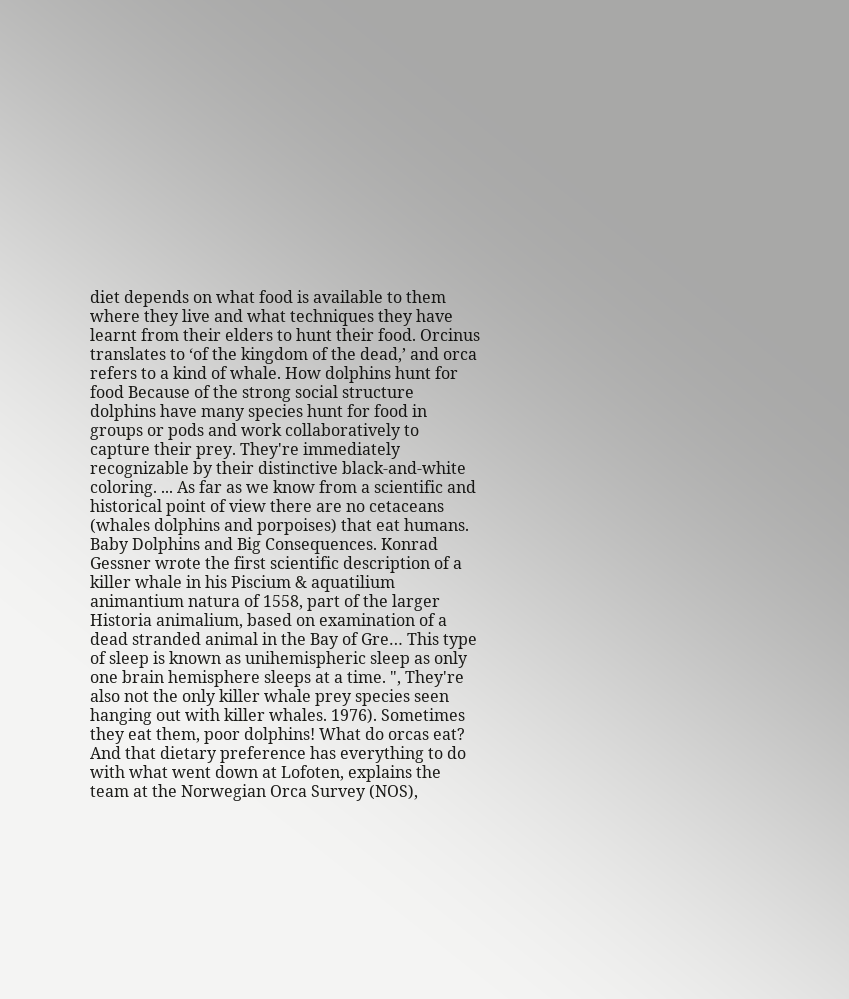diet depends on what food is available to them where they live and what techniques they have learnt from their elders to hunt their food. Orcinus translates to ‘of the kingdom of the dead,’ and orca refers to a kind of whale. How dolphins hunt for food Because of the strong social structure dolphins have many species hunt for food in groups or pods and work collaboratively to capture their prey. They're immediately recognizable by their distinctive black-and-white coloring. ... As far as we know from a scientific and historical point of view there are no cetaceans (whales dolphins and porpoises) that eat humans. Baby Dolphins and Big Consequences. Konrad Gessner wrote the first scientific description of a killer whale in his Piscium & aquatilium animantium natura of 1558, part of the larger Historia animalium, based on examination of a dead stranded animal in the Bay of Gre… This type of sleep is known as unihemispheric sleep as only one brain hemisphere sleeps at a time. ", They're also not the only killer whale prey species seen hanging out with killer whales. 1976). Sometimes they eat them, poor dolphins! What do orcas eat? And that dietary preference has everything to do with what went down at Lofoten, explains the team at the Norwegian Orca Survey (NOS),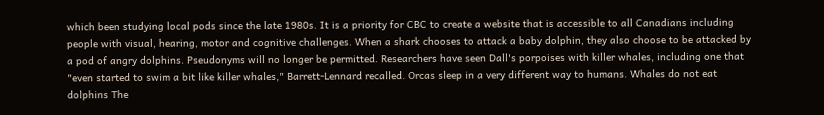which been studying local pods since the late 1980s. It is a priority for CBC to create a website that is accessible to all Canadians including people with visual, hearing, motor and cognitive challenges. When a shark chooses to attack a baby dolphin, they also choose to be attacked by a pod of angry dolphins. Pseudonyms will no longer be permitted. Researchers have seen Dall's porpoises with killer whales, including one that "even started to swim a bit like killer whales," Barrett-Lennard recalled. Orcas sleep in a very different way to humans. Whales do not eat dolphins The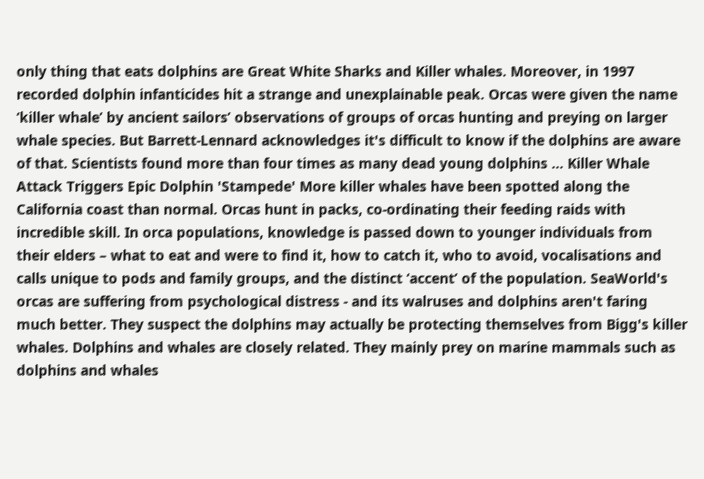only thing that eats dolphins are Great White Sharks and Killer whales. Moreover, in 1997 recorded dolphin infanticides hit a strange and unexplainable peak. Orcas were given the name ‘killer whale’ by ancient sailors’ observations of groups of orcas hunting and preying on larger whale species. But Barrett-Lennard acknowledges it's difficult to know if the dolphins are aware of that. Scientists found more than four times as many dead young dolphins … Killer Whale Attack Triggers Epic Dolphin 'Stampede' More killer whales have been spotted along the California coast than normal. Orcas hunt in packs, co-ordinating their feeding raids with incredible skill. In orca populations, knowledge is passed down to younger individuals from their elders – what to eat and were to find it, how to catch it, who to avoid, vocalisations and calls unique to pods and family groups, and the distinct ‘accent’ of the population. SeaWorld's orcas are suffering from psychological distress - and its walruses and dolphins aren't faring much better. They suspect the dolphins may actually be protecting themselves from Bigg's killer whales. Dolphins and whales are closely related. They mainly prey on marine mammals such as dolphins and whales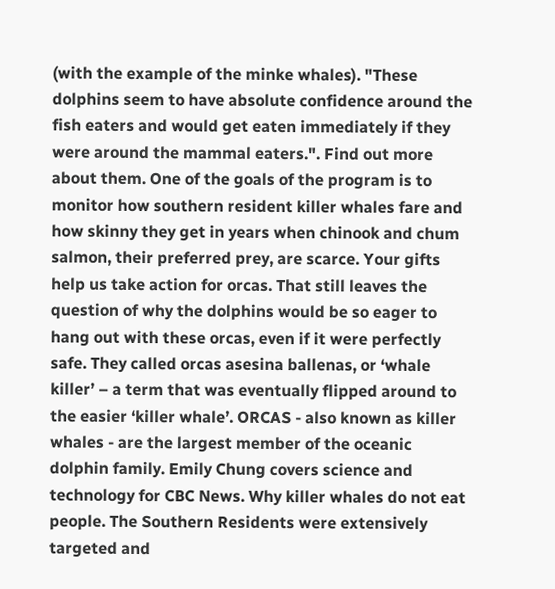(with the example of the minke whales). "These dolphins seem to have absolute confidence around the fish eaters and would get eaten immediately if they were around the mammal eaters.". Find out more about them. One of the goals of the program is to monitor how southern resident killer whales fare and how skinny they get in years when chinook and chum salmon, their preferred prey, are scarce. Your gifts help us take action for orcas. That still leaves the question of why the dolphins would be so eager to hang out with these orcas, even if it were perfectly safe. They called orcas asesina ballenas, or ‘whale killer’ – a term that was eventually flipped around to the easier ‘killer whale’. ORCAS - also known as killer whales - are the largest member of the oceanic dolphin family. Emily Chung covers science and technology for CBC News. Why killer whales do not eat people. The Southern Residents were extensively targeted and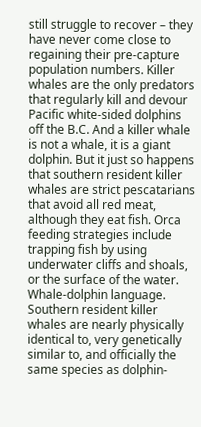still struggle to recover – they have never come close to regaining their pre-capture population numbers. Killer whales are the only predators that regularly kill and devour Pacific white-sided dolphins off the B.C. And a killer whale is not a whale, it is a giant dolphin. But it just so happens that southern resident killer whales are strict pescatarians that avoid all red meat, although they eat fish. Orca feeding strategies include trapping fish by using underwater cliffs and shoals, or the surface of the water. Whale-dolphin language. Southern resident killer whales are nearly physically identical to, very genetically similar to, and officially the same species as dolphin-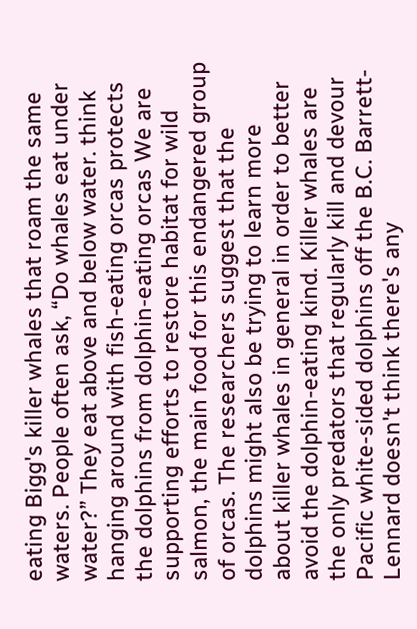eating Bigg's killer whales that roam the same waters. People often ask, “Do whales eat under water?” They eat above and below water. think hanging around with fish-eating orcas protects the dolphins from dolphin-eating orcas We are supporting efforts to restore habitat for wild salmon, the main food for this endangered group of orcas. The researchers suggest that the dolphins might also be trying to learn more about killer whales in general in order to better avoid the dolphin-eating kind. Killer whales are the only predators that regularly kill and devour Pacific white-sided dolphins off the B.C. Barrett-Lennard doesn't think there's any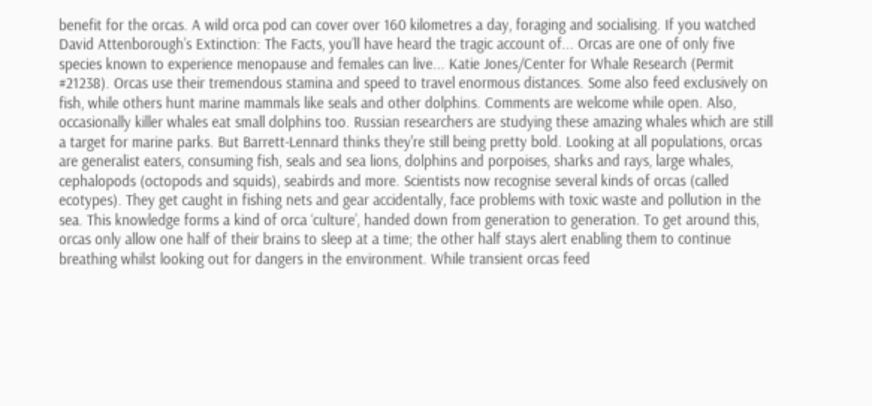benefit for the orcas. A wild orca pod can cover over 160 kilometres a day, foraging and socialising. If you watched David Attenborough’s Extinction: The Facts, you’ll have heard the tragic account of... Orcas are one of only five species known to experience menopause and females can live... Katie Jones/Center for Whale Research (Permit #21238). Orcas use their tremendous stamina and speed to travel enormous distances. Some also feed exclusively on fish, while others hunt marine mammals like seals and other dolphins. Comments are welcome while open. Also, occasionally killer whales eat small dolphins too. Russian researchers are studying these amazing whales which are still a target for marine parks. But Barrett-Lennard thinks they're still being pretty bold. Looking at all populations, orcas are generalist eaters, consuming fish, seals and sea lions, dolphins and porpoises, sharks and rays, large whales, cephalopods (octopods and squids), seabirds and more. Scientists now recognise several kinds of orcas (called ecotypes). They get caught in fishing nets and gear accidentally, face problems with toxic waste and pollution in the sea. This knowledge forms a kind of orca ‘culture’, handed down from generation to generation. To get around this, orcas only allow one half of their brains to sleep at a time; the other half stays alert enabling them to continue breathing whilst looking out for dangers in the environment. While transient orcas feed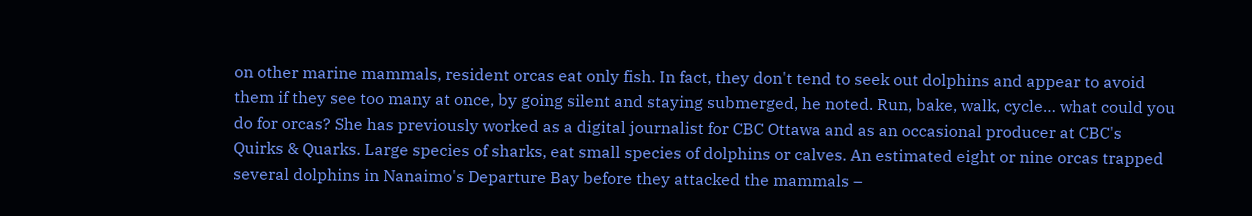on other marine mammals, resident orcas eat only fish. In fact, they don't tend to seek out dolphins and appear to avoid them if they see too many at once, by going silent and staying submerged, he noted. Run, bake, walk, cycle… what could you do for orcas? She has previously worked as a digital journalist for CBC Ottawa and as an occasional producer at CBC's Quirks & Quarks. Large species of sharks, eat small species of dolphins or calves. An estimated eight or nine orcas trapped several dolphins in Nanaimo's Departure Bay before they attacked the mammals –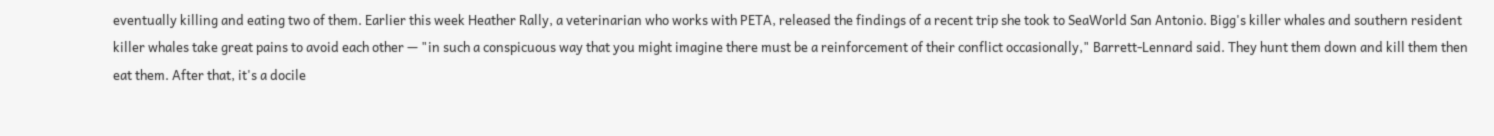eventually killing and eating two of them. Earlier this week Heather Rally, a veterinarian who works with PETA, released the findings of a recent trip she took to SeaWorld San Antonio. Bigg's killer whales and southern resident killer whales take great pains to avoid each other — "in such a conspicuous way that you might imagine there must be a reinforcement of their conflict occasionally," Barrett-Lennard said. They hunt them down and kill them then eat them. After that, it's a docile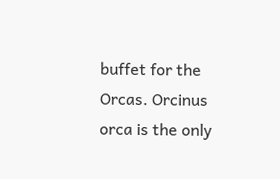buffet for the Orcas. Orcinus orca is the only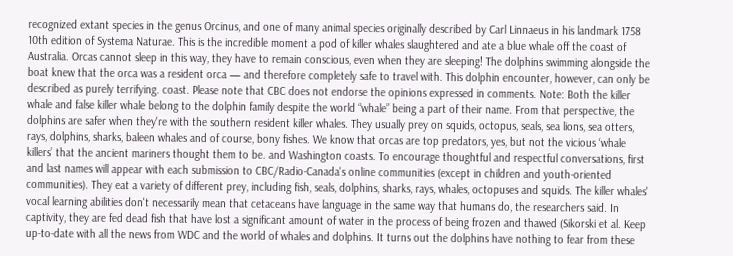recognized extant species in the genus Orcinus, and one of many animal species originally described by Carl Linnaeus in his landmark 1758 10th edition of Systema Naturae. This is the incredible moment a pod of killer whales slaughtered and ate a blue whale off the coast of Australia. Orcas cannot sleep in this way, they have to remain conscious, even when they are sleeping! The dolphins swimming alongside the boat knew that the orca was a resident orca — and therefore completely safe to travel with. This dolphin encounter, however, can only be described as purely terrifying. coast. Please note that CBC does not endorse the opinions expressed in comments. Note: Both the killer whale and false killer whale belong to the dolphin family despite the world “whale” being a part of their name. From that perspective, the dolphins are safer when they're with the southern resident killer whales. They usually prey on squids, octopus, seals, sea lions, sea otters, rays, dolphins, sharks, baleen whales and of course, bony fishes. We know that orcas are top predators, yes, but not the vicious ‘whale killers’ that the ancient mariners thought them to be. and Washington coasts. To encourage thoughtful and respectful conversations, first and last names will appear with each submission to CBC/Radio-Canada's online communities (except in children and youth-oriented communities). They eat a variety of different prey, including fish, seals, dolphins, sharks, rays, whales, octopuses and squids. The killer whales' vocal learning abilities don't necessarily mean that cetaceans have language in the same way that humans do, the researchers said. In captivity, they are fed dead fish that have lost a significant amount of water in the process of being frozen and thawed (Sikorski et al. Keep up-to-date with all the news from WDC and the world of whales and dolphins. It turns out the dolphins have nothing to fear from these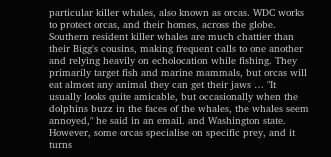particular killer whales, also known as orcas. WDC works to protect orcas, and their homes, across the globe. Southern resident killer whales are much chattier than their Bigg's cousins, making frequent calls to one another and relying heavily on echolocation while fishing. They primarily target fish and marine mammals, but orcas will eat almost any animal they can get their jaws … "It usually looks quite amicable, but occasionally when the dolphins buzz in the faces of the whales, the whales seem annoyed," he said in an email. and Washington state. However, some orcas specialise on specific prey, and it turns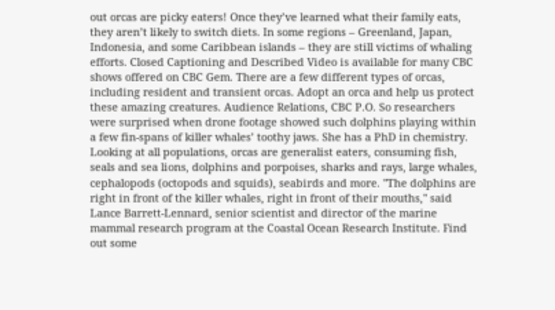out orcas are picky eaters! Once they’ve learned what their family eats, they aren’t likely to switch diets. In some regions – Greenland, Japan, Indonesia, and some Caribbean islands – they are still victims of whaling efforts. Closed Captioning and Described Video is available for many CBC shows offered on CBC Gem. There are a few different types of orcas, including resident and transient orcas. Adopt an orca and help us protect these amazing creatures. Audience Relations, CBC P.O. So researchers were surprised when drone footage showed such dolphins playing within a few fin-spans of killer whales’ toothy jaws. She has a PhD in chemistry. Looking at all populations, orcas are generalist eaters, consuming fish, seals and sea lions, dolphins and porpoises, sharks and rays, large whales, cephalopods (octopods and squids), seabirds and more. "The dolphins are right in front of the killer whales, right in front of their mouths," said Lance Barrett-Lennard, senior scientist and director of the marine mammal research program at the Coastal Ocean Research Institute. Find out some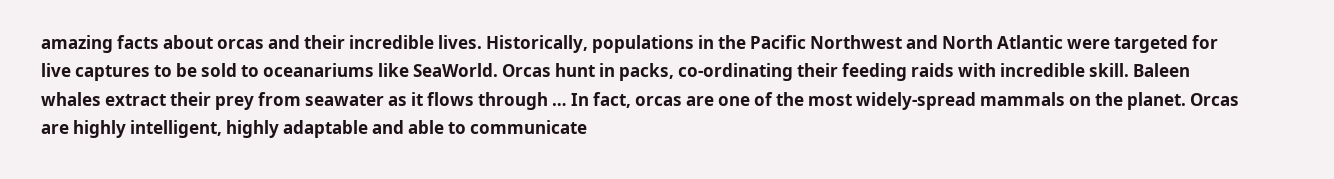amazing facts about orcas and their incredible lives. Historically, populations in the Pacific Northwest and North Atlantic were targeted for live captures to be sold to oceanariums like SeaWorld. Orcas hunt in packs, co-ordinating their feeding raids with incredible skill. Baleen whales extract their prey from seawater as it flows through … In fact, orcas are one of the most widely-spread mammals on the planet. Orcas are highly intelligent, highly adaptable and able to communicate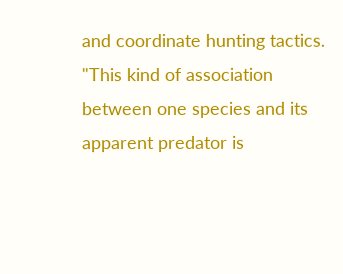and coordinate hunting tactics. "This kind of association between one species and its apparent predator is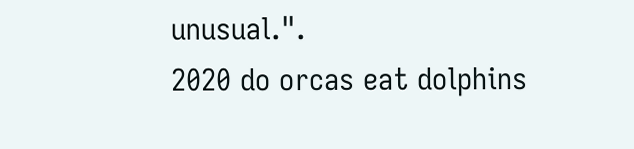unusual.".
2020 do orcas eat dolphins